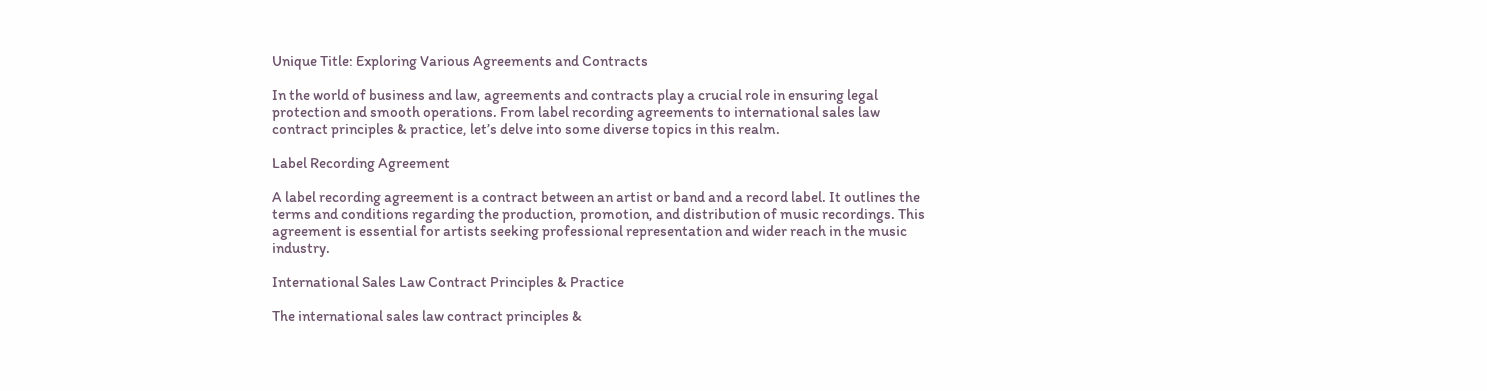Unique Title: Exploring Various Agreements and Contracts

In the world of business and law, agreements and contracts play a crucial role in ensuring legal protection and smooth operations. From label recording agreements to international sales law contract principles & practice, let’s delve into some diverse topics in this realm.

Label Recording Agreement

A label recording agreement is a contract between an artist or band and a record label. It outlines the terms and conditions regarding the production, promotion, and distribution of music recordings. This agreement is essential for artists seeking professional representation and wider reach in the music industry.

International Sales Law Contract Principles & Practice

The international sales law contract principles &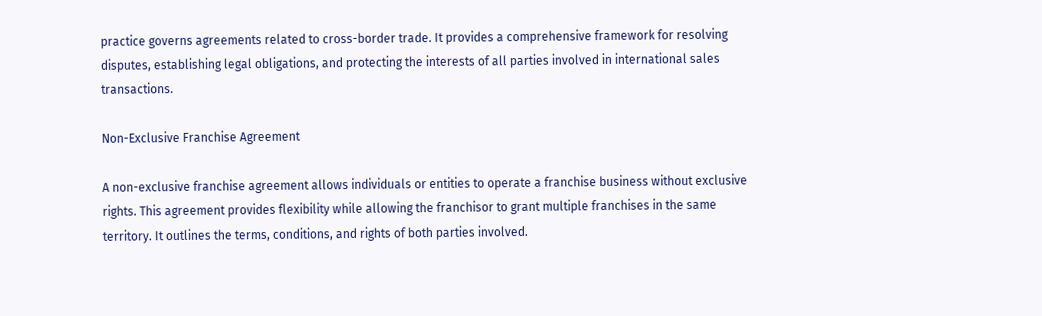practice governs agreements related to cross-border trade. It provides a comprehensive framework for resolving disputes, establishing legal obligations, and protecting the interests of all parties involved in international sales transactions.

Non-Exclusive Franchise Agreement

A non-exclusive franchise agreement allows individuals or entities to operate a franchise business without exclusive rights. This agreement provides flexibility while allowing the franchisor to grant multiple franchises in the same territory. It outlines the terms, conditions, and rights of both parties involved.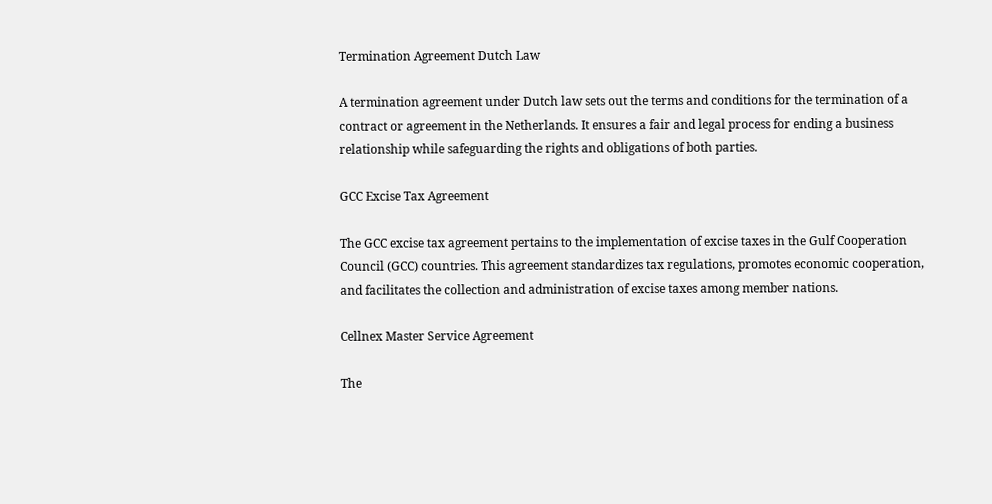Termination Agreement Dutch Law

A termination agreement under Dutch law sets out the terms and conditions for the termination of a contract or agreement in the Netherlands. It ensures a fair and legal process for ending a business relationship while safeguarding the rights and obligations of both parties.

GCC Excise Tax Agreement

The GCC excise tax agreement pertains to the implementation of excise taxes in the Gulf Cooperation Council (GCC) countries. This agreement standardizes tax regulations, promotes economic cooperation, and facilitates the collection and administration of excise taxes among member nations.

Cellnex Master Service Agreement

The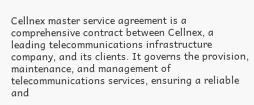Cellnex master service agreement is a comprehensive contract between Cellnex, a leading telecommunications infrastructure company, and its clients. It governs the provision, maintenance, and management of telecommunications services, ensuring a reliable and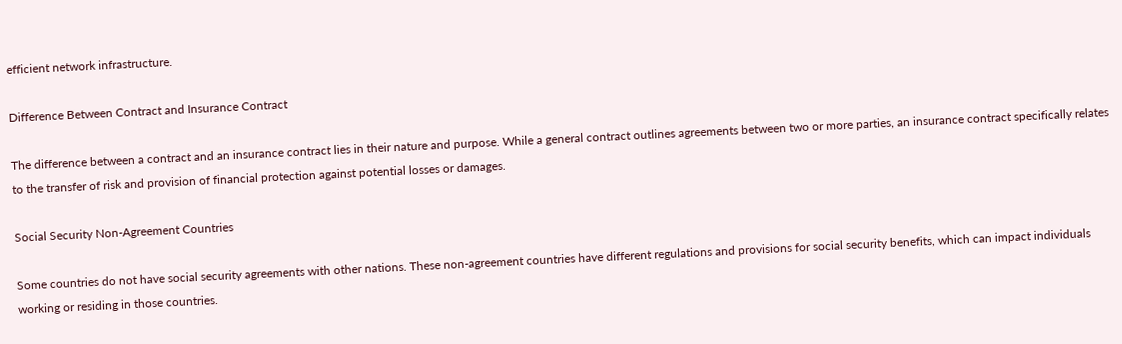efficient network infrastructure.

Difference Between Contract and Insurance Contract

The difference between a contract and an insurance contract lies in their nature and purpose. While a general contract outlines agreements between two or more parties, an insurance contract specifically relates to the transfer of risk and provision of financial protection against potential losses or damages.

Social Security Non-Agreement Countries

Some countries do not have social security agreements with other nations. These non-agreement countries have different regulations and provisions for social security benefits, which can impact individuals working or residing in those countries.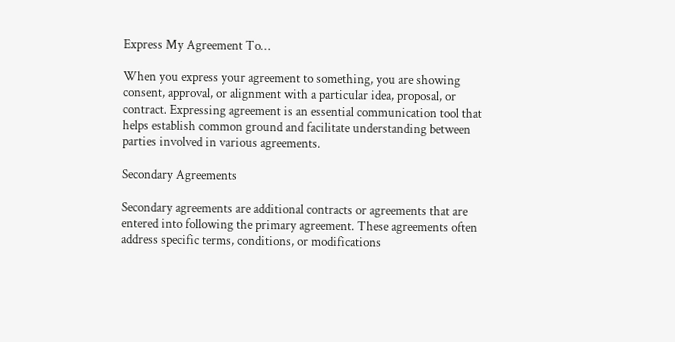Express My Agreement To…

When you express your agreement to something, you are showing consent, approval, or alignment with a particular idea, proposal, or contract. Expressing agreement is an essential communication tool that helps establish common ground and facilitate understanding between parties involved in various agreements.

Secondary Agreements

Secondary agreements are additional contracts or agreements that are entered into following the primary agreement. These agreements often address specific terms, conditions, or modifications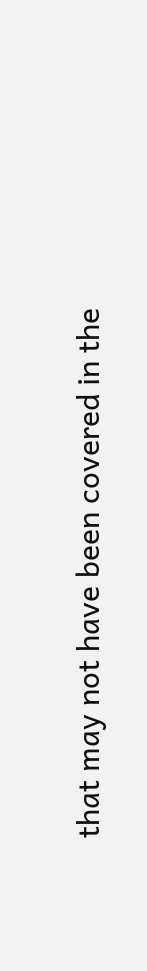that may not have been covered in the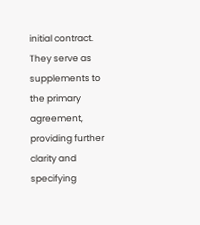initial contract. They serve as supplements to the primary agreement, providing further clarity and specifying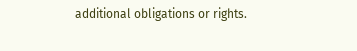additional obligations or rights.